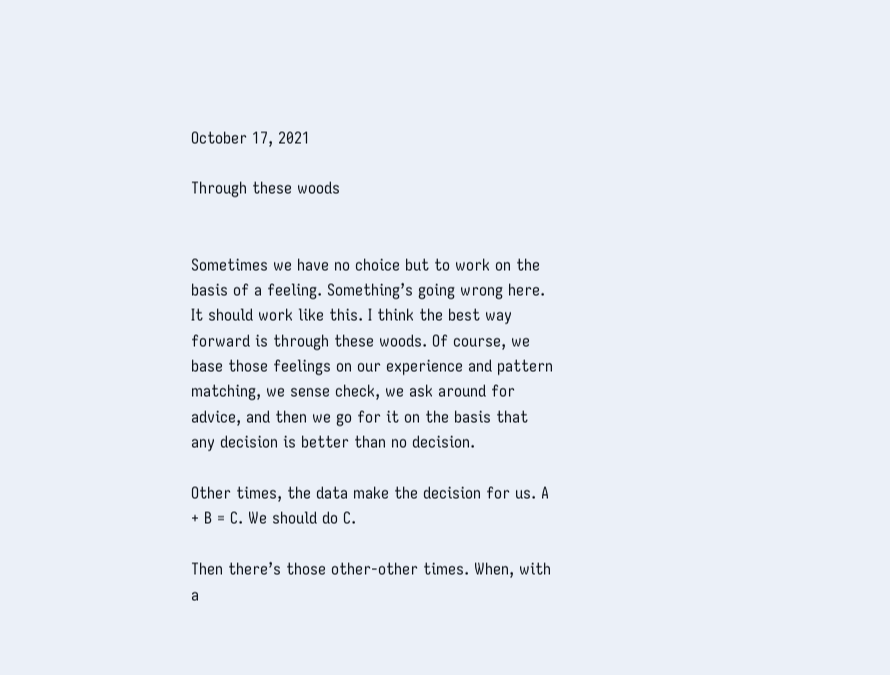October 17, 2021

Through these woods


Sometimes we have no choice but to work on the basis of a feeling. Something’s going wrong here. It should work like this. I think the best way forward is through these woods. Of course, we base those feelings on our experience and pattern matching, we sense check, we ask around for advice, and then we go for it on the basis that any decision is better than no decision.

Other times, the data make the decision for us. A + B = C. We should do C.

Then there’s those other-other times. When, with a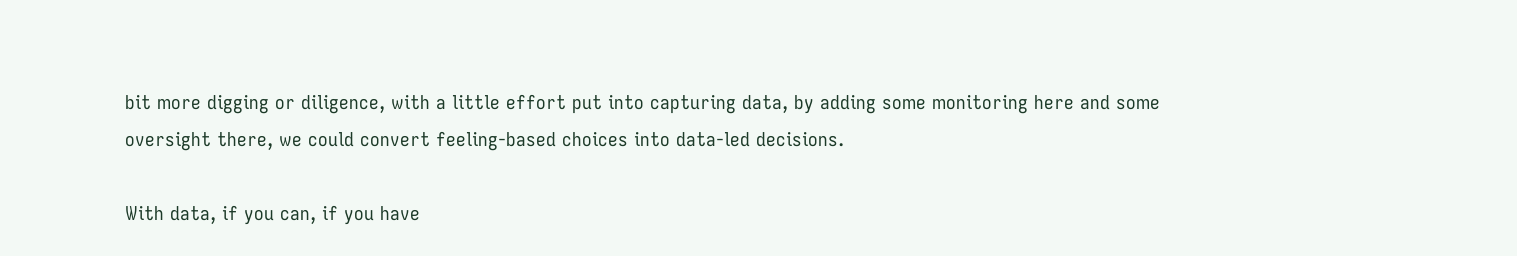bit more digging or diligence, with a little effort put into capturing data, by adding some monitoring here and some oversight there, we could convert feeling-based choices into data-led decisions.

With data, if you can, if you have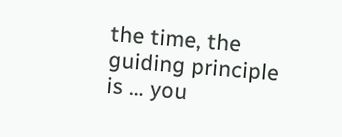the time, the guiding principle is … you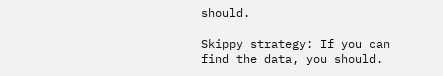should.

Skippy strategy: If you can find the data, you should.